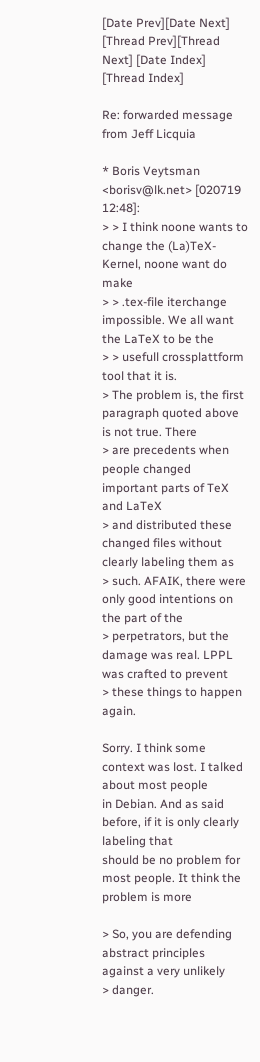[Date Prev][Date Next] [Thread Prev][Thread Next] [Date Index] [Thread Index]

Re: forwarded message from Jeff Licquia

* Boris Veytsman <borisv@lk.net> [020719 12:48]:
> > I think noone wants to change the (La)TeX-Kernel, noone want do make
> > .tex-file iterchange impossible. We all want the LaTeX to be the
> > usefull crossplattform tool that it is.
> The problem is, the first paragraph quoted above is not true. There
> are precedents when people changed important parts of TeX and LaTeX
> and distributed these changed files without clearly labeling them as
> such. AFAIK, there were only good intentions on the part of the
> perpetrators, but the damage was real. LPPL was crafted to prevent
> these things to happen again.

Sorry. I think some context was lost. I talked about most people
in Debian. And as said before, if it is only clearly labeling that
should be no problem for most people. It think the problem is more

> So, you are defending abstract principles against a very unlikely
> danger.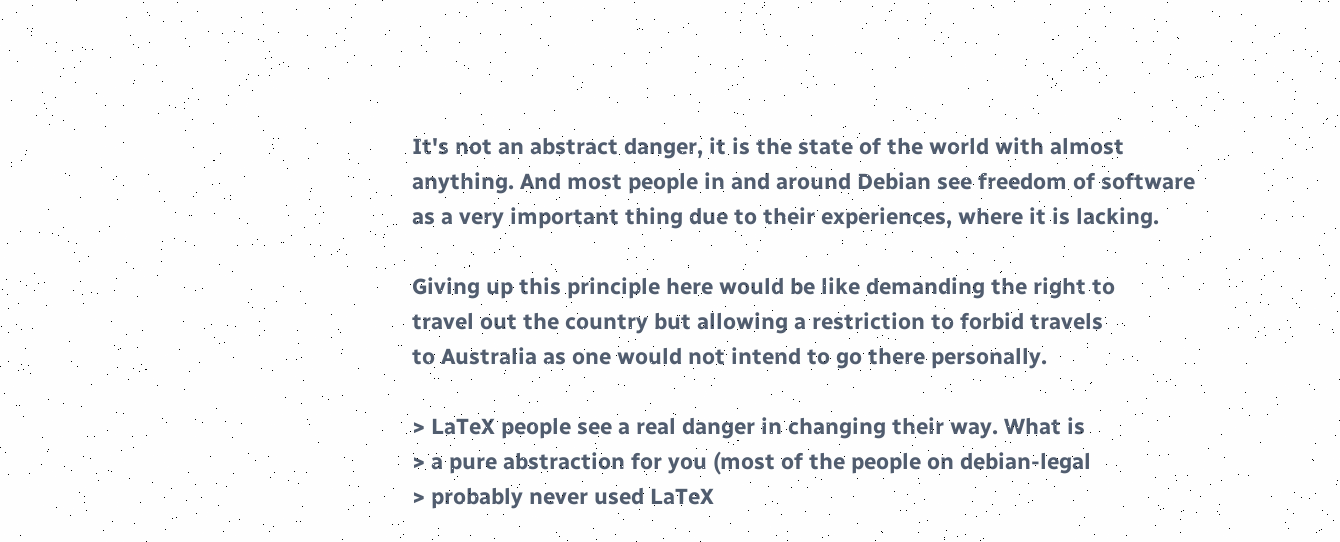It's not an abstract danger, it is the state of the world with almost
anything. And most people in and around Debian see freedom of software
as a very important thing due to their experiences, where it is lacking.

Giving up this principle here would be like demanding the right to
travel out the country but allowing a restriction to forbid travels
to Australia as one would not intend to go there personally.

> LaTeX people see a real danger in changing their way. What is
> a pure abstraction for you (most of the people on debian-legal
> probably never used LaTeX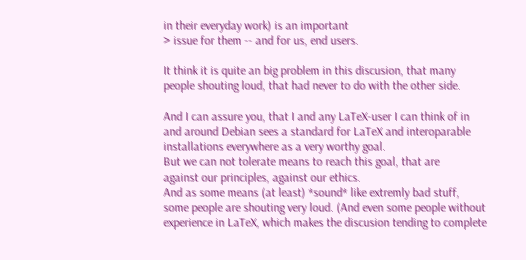in their everyday work) is an important
> issue for them -- and for us, end users.

It think it is quite an big problem in this discusion, that many
people shouting loud, that had never to do with the other side.

And I can assure you, that I and any LaTeX-user I can think of in
and around Debian sees a standard for LaTeX and interoparable
installations everywhere as a very worthy goal.
But we can not tolerate means to reach this goal, that are
against our principles, against our ethics.
And as some means (at least) *sound* like extremly bad stuff,
some people are shouting very loud. (And even some people without
experience in LaTeX, which makes the discusion tending to complete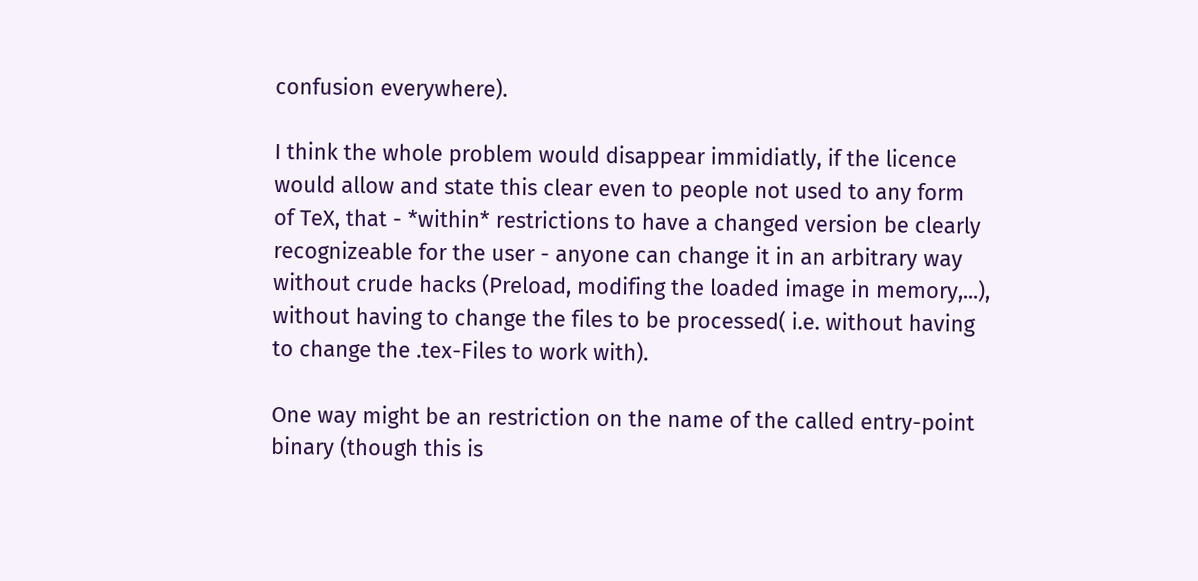confusion everywhere).

I think the whole problem would disappear immidiatly, if the licence
would allow and state this clear even to people not used to any form
of TeX, that - *within* restrictions to have a changed version be clearly
recognizeable for the user - anyone can change it in an arbitrary way
without crude hacks (Preload, modifing the loaded image in memory,...),
without having to change the files to be processed( i.e. without having
to change the .tex-Files to work with).

One way might be an restriction on the name of the called entry-point
binary (though this is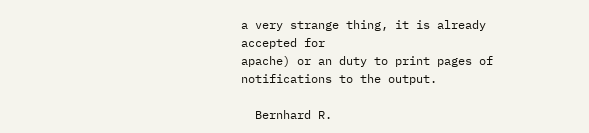a very strange thing, it is already accepted for
apache) or an duty to print pages of notifications to the output.

  Bernhard R.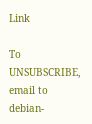Link

To UNSUBSCRIBE, email to debian-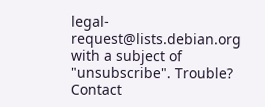legal-request@lists.debian.org
with a subject of "unsubscribe". Trouble? Contact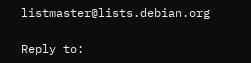listmaster@lists.debian.org

Reply to: